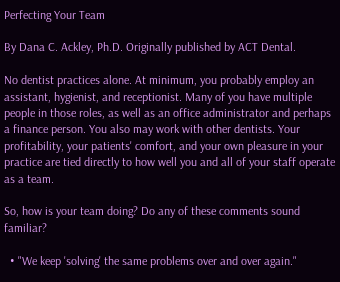Perfecting Your Team

By Dana C. Ackley, Ph.D. Originally published by ACT Dental.

No dentist practices alone. At minimum, you probably employ an assistant, hygienist, and receptionist. Many of you have multiple people in those roles, as well as an office administrator and perhaps a finance person. You also may work with other dentists. Your profitability, your patients' comfort, and your own pleasure in your practice are tied directly to how well you and all of your staff operate as a team.

So, how is your team doing? Do any of these comments sound familiar?

  • "We keep 'solving' the same problems over and over again."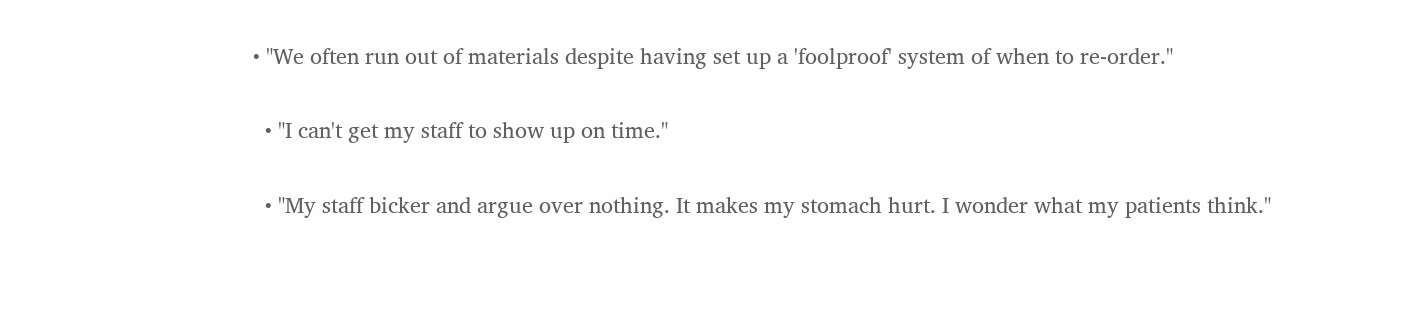• "We often run out of materials despite having set up a 'foolproof' system of when to re-order."

  • "I can't get my staff to show up on time."

  • "My staff bicker and argue over nothing. It makes my stomach hurt. I wonder what my patients think."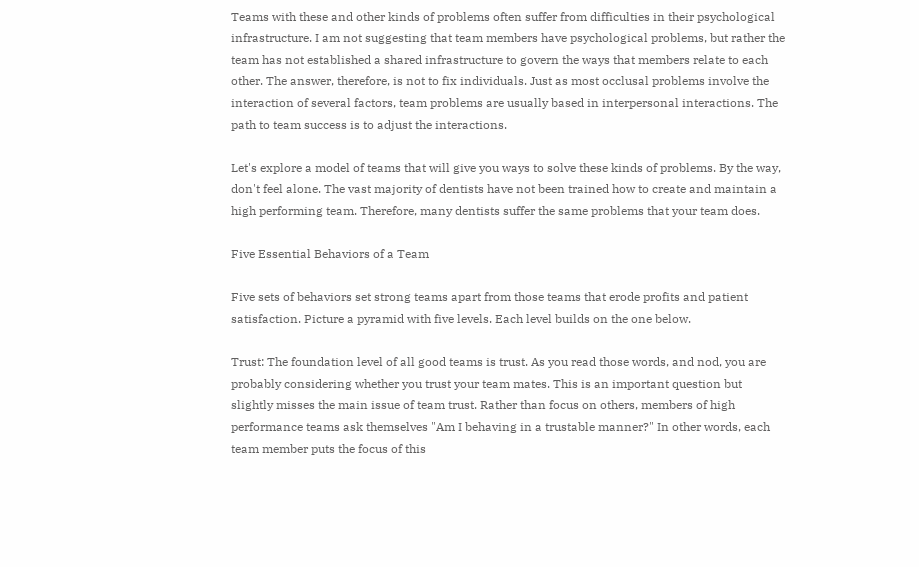Teams with these and other kinds of problems often suffer from difficulties in their psychological infrastructure. I am not suggesting that team members have psychological problems, but rather the team has not established a shared infrastructure to govern the ways that members relate to each other. The answer, therefore, is not to fix individuals. Just as most occlusal problems involve the interaction of several factors, team problems are usually based in interpersonal interactions. The path to team success is to adjust the interactions.

Let's explore a model of teams that will give you ways to solve these kinds of problems. By the way, don't feel alone. The vast majority of dentists have not been trained how to create and maintain a high performing team. Therefore, many dentists suffer the same problems that your team does.

Five Essential Behaviors of a Team

Five sets of behaviors set strong teams apart from those teams that erode profits and patient satisfaction. Picture a pyramid with five levels. Each level builds on the one below.

Trust: The foundation level of all good teams is trust. As you read those words, and nod, you are probably considering whether you trust your team mates. This is an important question but slightly misses the main issue of team trust. Rather than focus on others, members of high performance teams ask themselves "Am I behaving in a trustable manner?" In other words, each team member puts the focus of this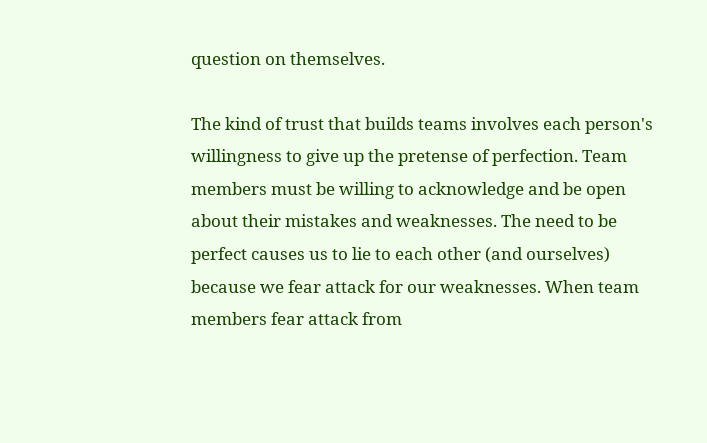question on themselves.

The kind of trust that builds teams involves each person's willingness to give up the pretense of perfection. Team members must be willing to acknowledge and be open about their mistakes and weaknesses. The need to be perfect causes us to lie to each other (and ourselves) because we fear attack for our weaknesses. When team members fear attack from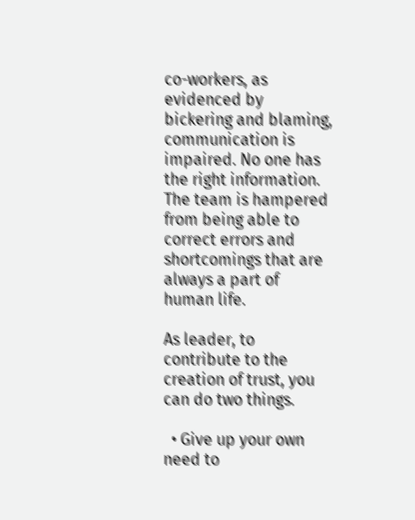co-workers, as evidenced by bickering and blaming, communication is impaired. No one has the right information. The team is hampered from being able to correct errors and shortcomings that are always a part of human life.

As leader, to contribute to the creation of trust, you can do two things.

  • Give up your own need to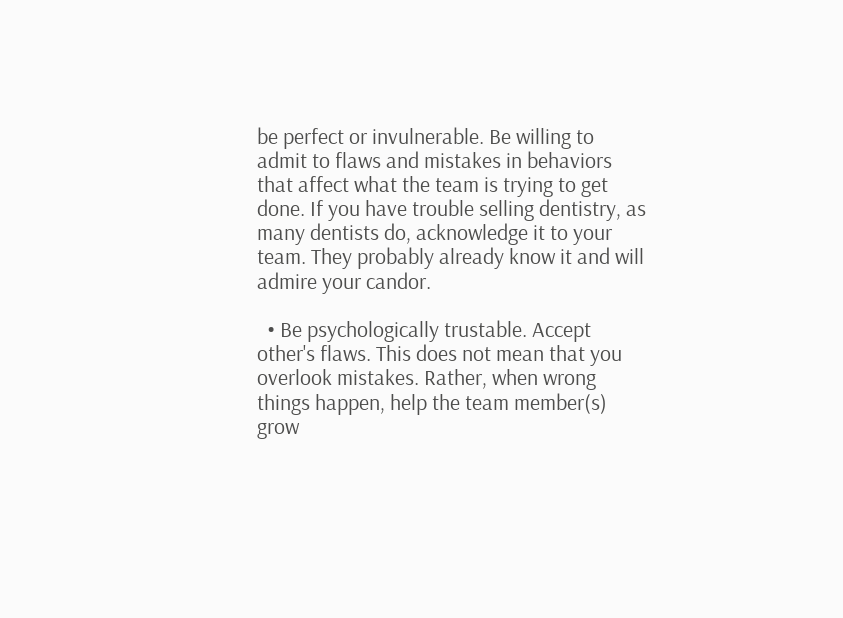be perfect or invulnerable. Be willing to admit to flaws and mistakes in behaviors that affect what the team is trying to get done. If you have trouble selling dentistry, as many dentists do, acknowledge it to your team. They probably already know it and will admire your candor.

  • Be psychologically trustable. Accept other's flaws. This does not mean that you overlook mistakes. Rather, when wrong things happen, help the team member(s) grow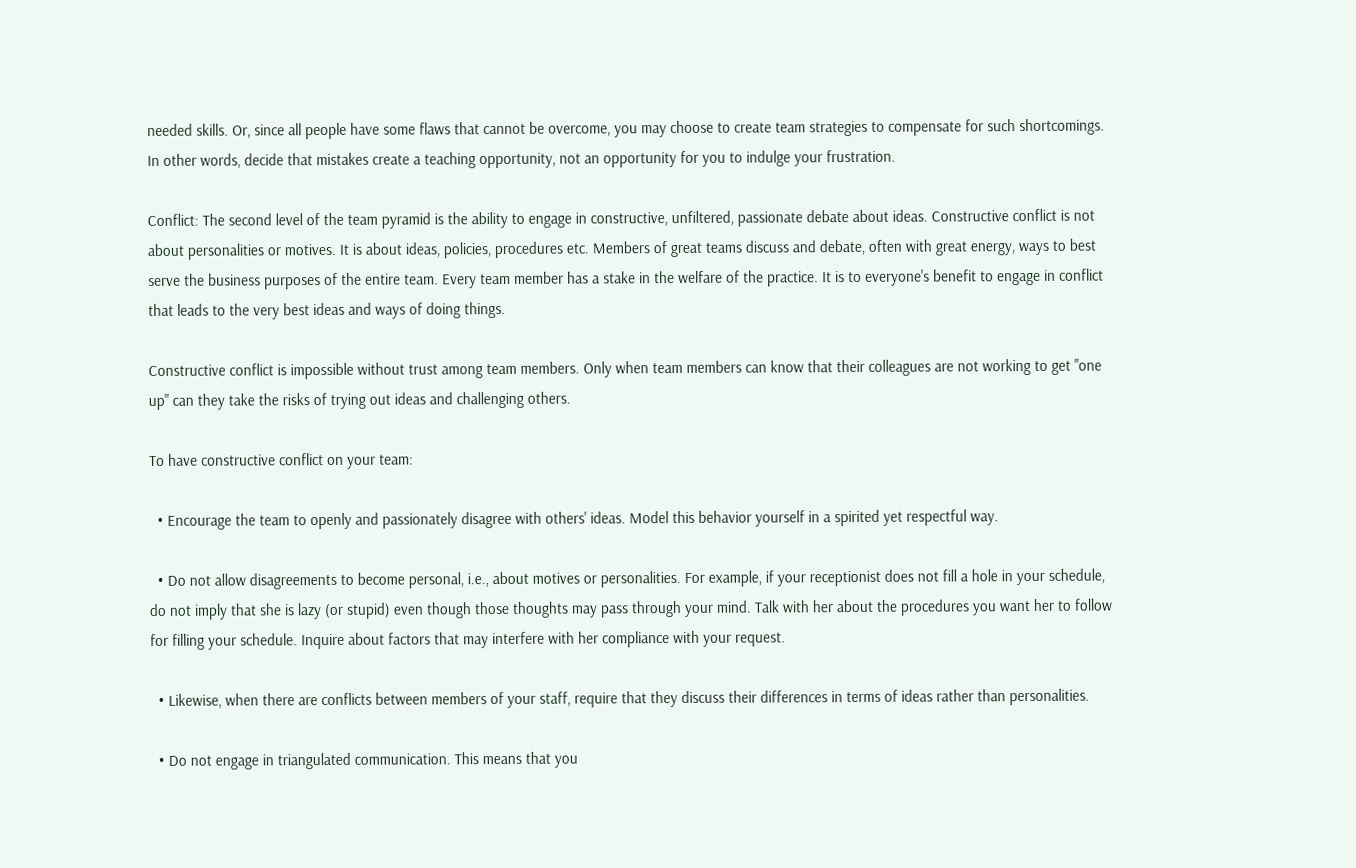needed skills. Or, since all people have some flaws that cannot be overcome, you may choose to create team strategies to compensate for such shortcomings. In other words, decide that mistakes create a teaching opportunity, not an opportunity for you to indulge your frustration.

Conflict: The second level of the team pyramid is the ability to engage in constructive, unfiltered, passionate debate about ideas. Constructive conflict is not about personalities or motives. It is about ideas, policies, procedures etc. Members of great teams discuss and debate, often with great energy, ways to best serve the business purposes of the entire team. Every team member has a stake in the welfare of the practice. It is to everyone's benefit to engage in conflict that leads to the very best ideas and ways of doing things.

Constructive conflict is impossible without trust among team members. Only when team members can know that their colleagues are not working to get "one up" can they take the risks of trying out ideas and challenging others.

To have constructive conflict on your team:

  • Encourage the team to openly and passionately disagree with others' ideas. Model this behavior yourself in a spirited yet respectful way.

  • Do not allow disagreements to become personal, i.e., about motives or personalities. For example, if your receptionist does not fill a hole in your schedule, do not imply that she is lazy (or stupid) even though those thoughts may pass through your mind. Talk with her about the procedures you want her to follow for filling your schedule. Inquire about factors that may interfere with her compliance with your request.

  • Likewise, when there are conflicts between members of your staff, require that they discuss their differences in terms of ideas rather than personalities.

  • Do not engage in triangulated communication. This means that you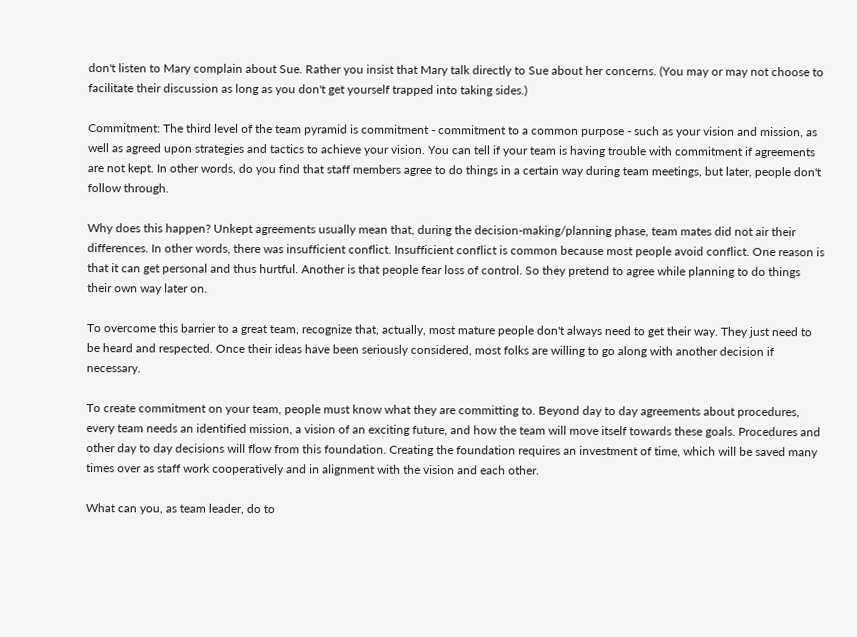don't listen to Mary complain about Sue. Rather you insist that Mary talk directly to Sue about her concerns. (You may or may not choose to facilitate their discussion as long as you don't get yourself trapped into taking sides.)

Commitment: The third level of the team pyramid is commitment - commitment to a common purpose - such as your vision and mission, as well as agreed upon strategies and tactics to achieve your vision. You can tell if your team is having trouble with commitment if agreements are not kept. In other words, do you find that staff members agree to do things in a certain way during team meetings, but later, people don't follow through.

Why does this happen? Unkept agreements usually mean that, during the decision-making/planning phase, team mates did not air their differences. In other words, there was insufficient conflict. Insufficient conflict is common because most people avoid conflict. One reason is that it can get personal and thus hurtful. Another is that people fear loss of control. So they pretend to agree while planning to do things their own way later on.

To overcome this barrier to a great team, recognize that, actually, most mature people don't always need to get their way. They just need to be heard and respected. Once their ideas have been seriously considered, most folks are willing to go along with another decision if necessary.

To create commitment on your team, people must know what they are committing to. Beyond day to day agreements about procedures, every team needs an identified mission, a vision of an exciting future, and how the team will move itself towards these goals. Procedures and other day to day decisions will flow from this foundation. Creating the foundation requires an investment of time, which will be saved many times over as staff work cooperatively and in alignment with the vision and each other.

What can you, as team leader, do to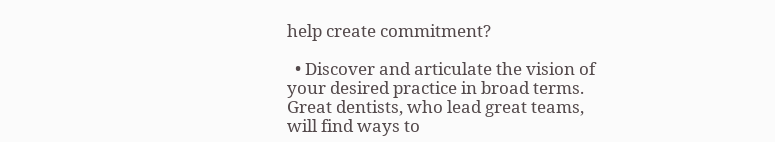help create commitment?

  • Discover and articulate the vision of your desired practice in broad terms. Great dentists, who lead great teams, will find ways to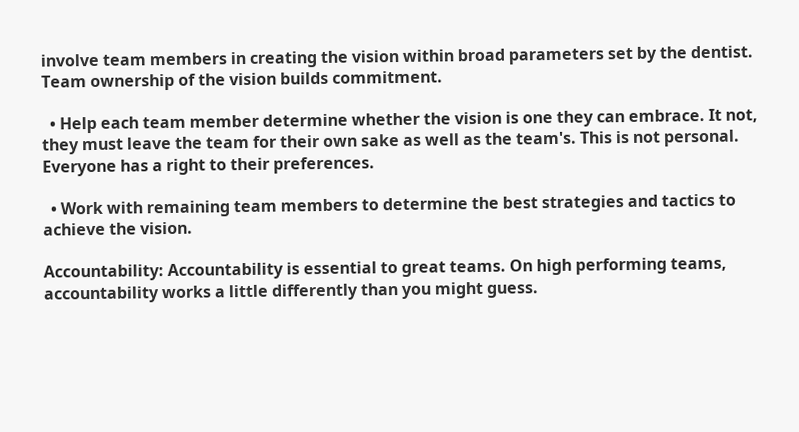involve team members in creating the vision within broad parameters set by the dentist. Team ownership of the vision builds commitment.

  • Help each team member determine whether the vision is one they can embrace. It not, they must leave the team for their own sake as well as the team's. This is not personal. Everyone has a right to their preferences.

  • Work with remaining team members to determine the best strategies and tactics to achieve the vision.

Accountability: Accountability is essential to great teams. On high performing teams, accountability works a little differently than you might guess.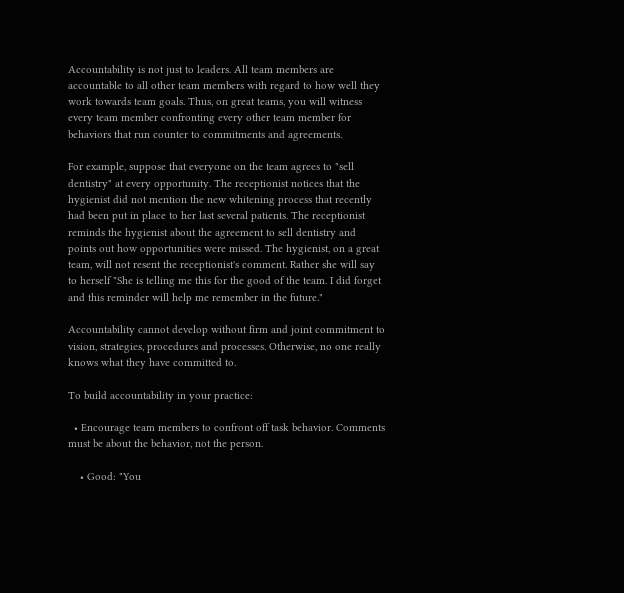Accountability is not just to leaders. All team members are accountable to all other team members with regard to how well they work towards team goals. Thus, on great teams, you will witness every team member confronting every other team member for behaviors that run counter to commitments and agreements.

For example, suppose that everyone on the team agrees to "sell dentistry" at every opportunity. The receptionist notices that the hygienist did not mention the new whitening process that recently had been put in place to her last several patients. The receptionist reminds the hygienist about the agreement to sell dentistry and points out how opportunities were missed. The hygienist, on a great team, will not resent the receptionist's comment. Rather she will say to herself "She is telling me this for the good of the team. I did forget and this reminder will help me remember in the future."

Accountability cannot develop without firm and joint commitment to vision, strategies, procedures and processes. Otherwise, no one really knows what they have committed to.

To build accountability in your practice:

  • Encourage team members to confront off task behavior. Comments must be about the behavior, not the person.

    • Good: "You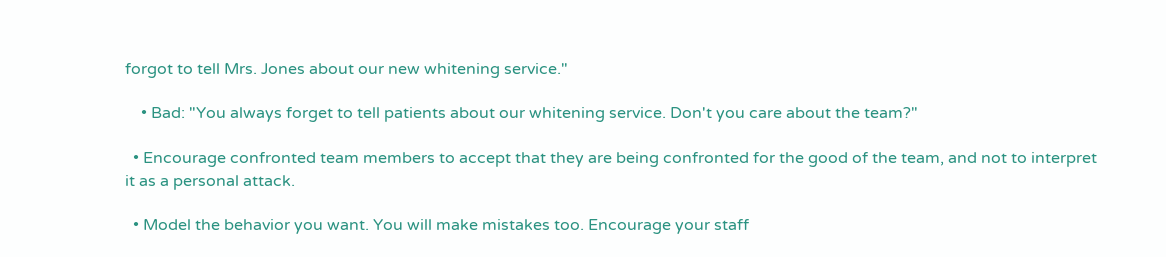forgot to tell Mrs. Jones about our new whitening service."

    • Bad: "You always forget to tell patients about our whitening service. Don't you care about the team?"

  • Encourage confronted team members to accept that they are being confronted for the good of the team, and not to interpret it as a personal attack.

  • Model the behavior you want. You will make mistakes too. Encourage your staff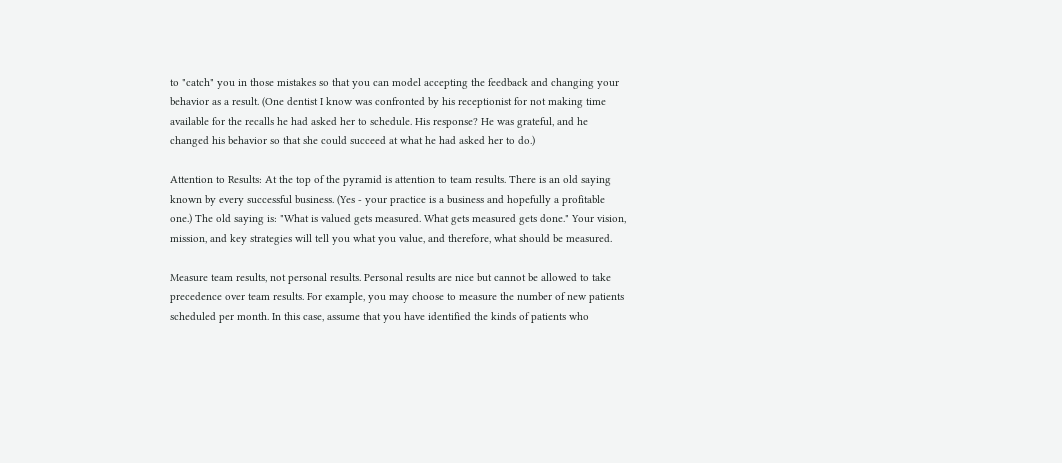to "catch" you in those mistakes so that you can model accepting the feedback and changing your behavior as a result. (One dentist I know was confronted by his receptionist for not making time available for the recalls he had asked her to schedule. His response? He was grateful, and he changed his behavior so that she could succeed at what he had asked her to do.)

Attention to Results: At the top of the pyramid is attention to team results. There is an old saying known by every successful business. (Yes - your practice is a business and hopefully a profitable one.) The old saying is: "What is valued gets measured. What gets measured gets done." Your vision, mission, and key strategies will tell you what you value, and therefore, what should be measured.

Measure team results, not personal results. Personal results are nice but cannot be allowed to take precedence over team results. For example, you may choose to measure the number of new patients scheduled per month. In this case, assume that you have identified the kinds of patients who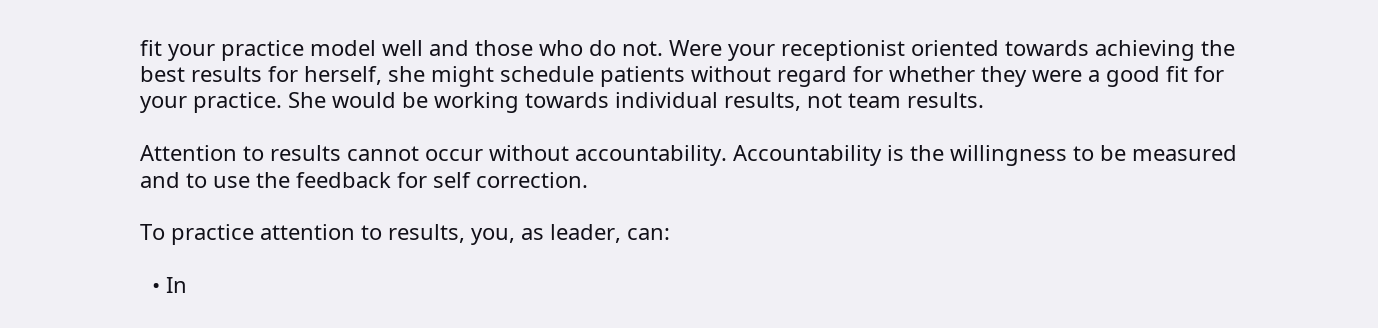fit your practice model well and those who do not. Were your receptionist oriented towards achieving the best results for herself, she might schedule patients without regard for whether they were a good fit for your practice. She would be working towards individual results, not team results.

Attention to results cannot occur without accountability. Accountability is the willingness to be measured and to use the feedback for self correction.

To practice attention to results, you, as leader, can:

  • In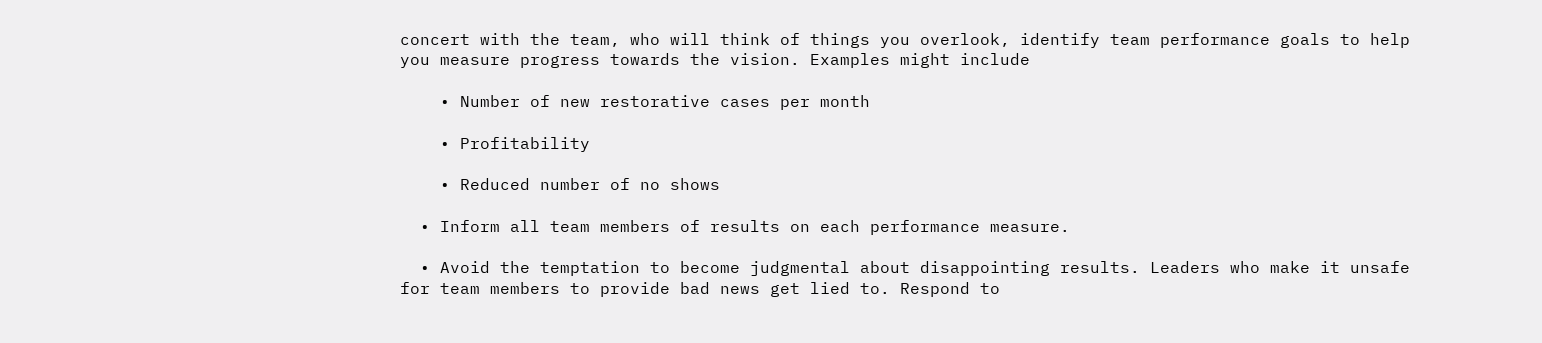concert with the team, who will think of things you overlook, identify team performance goals to help you measure progress towards the vision. Examples might include

    • Number of new restorative cases per month

    • Profitability

    • Reduced number of no shows

  • Inform all team members of results on each performance measure.

  • Avoid the temptation to become judgmental about disappointing results. Leaders who make it unsafe for team members to provide bad news get lied to. Respond to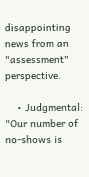disappointing news from an "assessment" perspective.

    • Judgmental: "Our number of no-shows is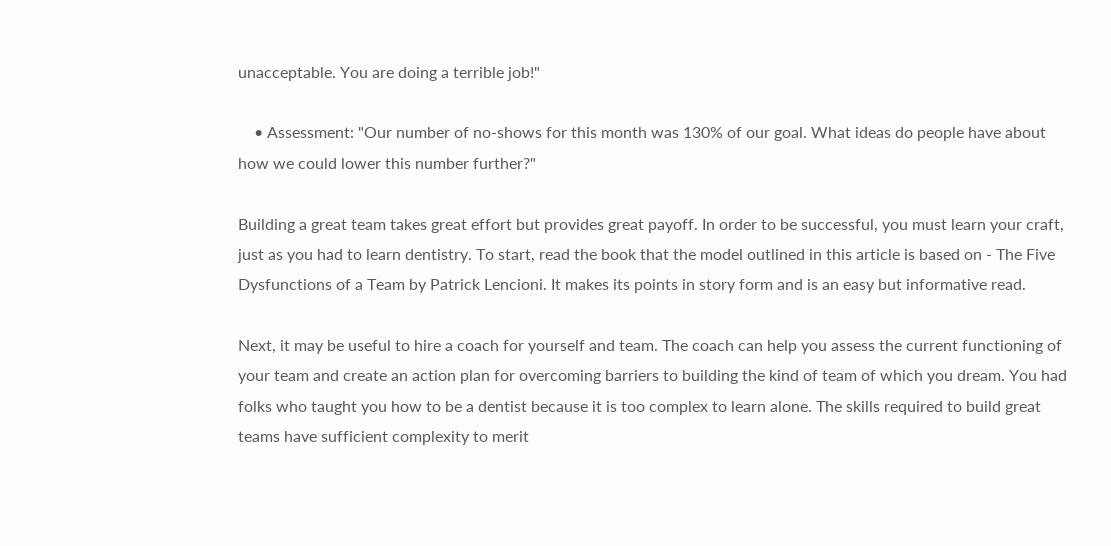unacceptable. You are doing a terrible job!"

    • Assessment: "Our number of no-shows for this month was 130% of our goal. What ideas do people have about how we could lower this number further?"

Building a great team takes great effort but provides great payoff. In order to be successful, you must learn your craft, just as you had to learn dentistry. To start, read the book that the model outlined in this article is based on - The Five Dysfunctions of a Team by Patrick Lencioni. It makes its points in story form and is an easy but informative read.

Next, it may be useful to hire a coach for yourself and team. The coach can help you assess the current functioning of your team and create an action plan for overcoming barriers to building the kind of team of which you dream. You had folks who taught you how to be a dentist because it is too complex to learn alone. The skills required to build great teams have sufficient complexity to merit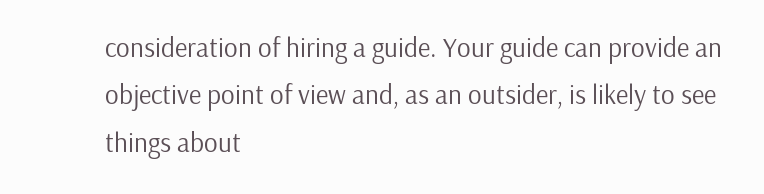consideration of hiring a guide. Your guide can provide an objective point of view and, as an outsider, is likely to see things about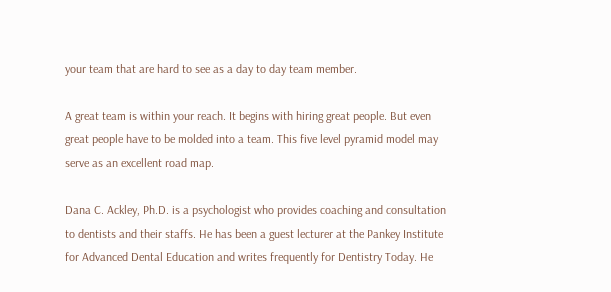your team that are hard to see as a day to day team member.

A great team is within your reach. It begins with hiring great people. But even great people have to be molded into a team. This five level pyramid model may serve as an excellent road map.

Dana C. Ackley, Ph.D. is a psychologist who provides coaching and consultation to dentists and their staffs. He has been a guest lecturer at the Pankey Institute for Advanced Dental Education and writes frequently for Dentistry Today. He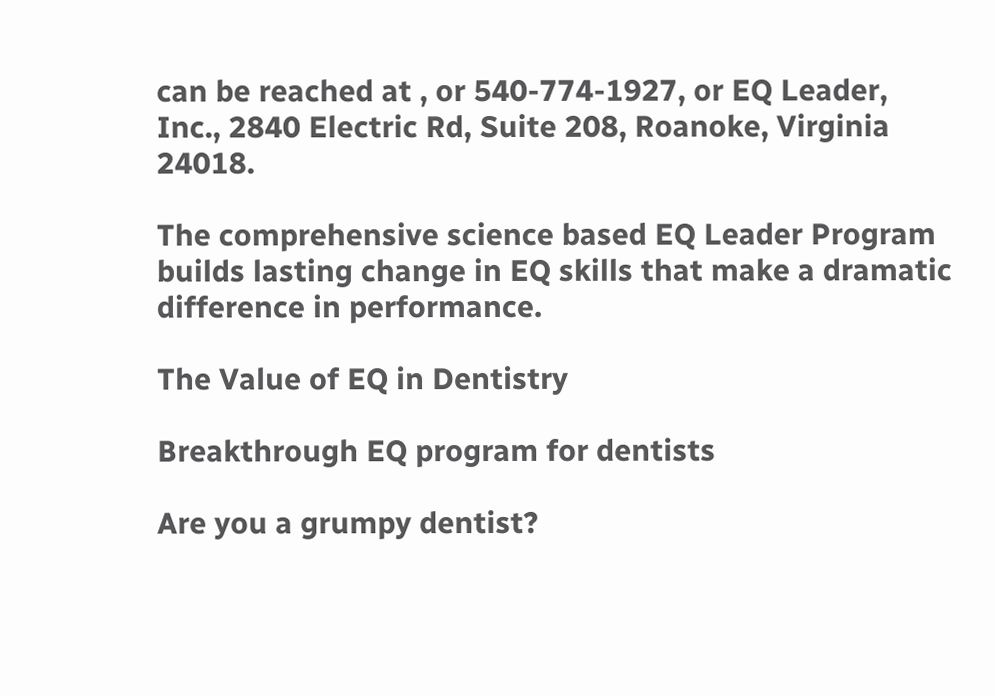can be reached at , or 540-774-1927, or EQ Leader, Inc., 2840 Electric Rd, Suite 208, Roanoke, Virginia 24018.

The comprehensive science based EQ Leader Program builds lasting change in EQ skills that make a dramatic difference in performance.

The Value of EQ in Dentistry

Breakthrough EQ program for dentists

Are you a grumpy dentist?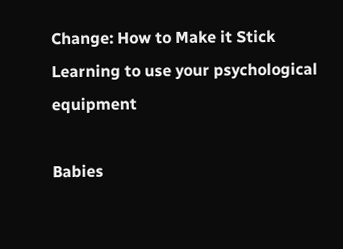Change: How to Make it Stick
Learning to use your psychological equipment

Babies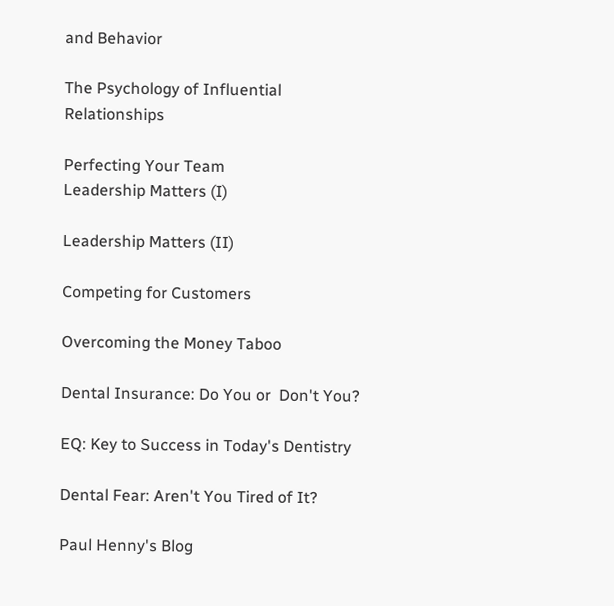and Behavior

The Psychology of Influential Relationships

Perfecting Your Team
Leadership Matters (I)

Leadership Matters (II)

Competing for Customers

Overcoming the Money Taboo

Dental Insurance: Do You or  Don't You?

EQ: Key to Success in Today's Dentistry

Dental Fear: Aren't You Tired of It?

Paul Henny's Blog